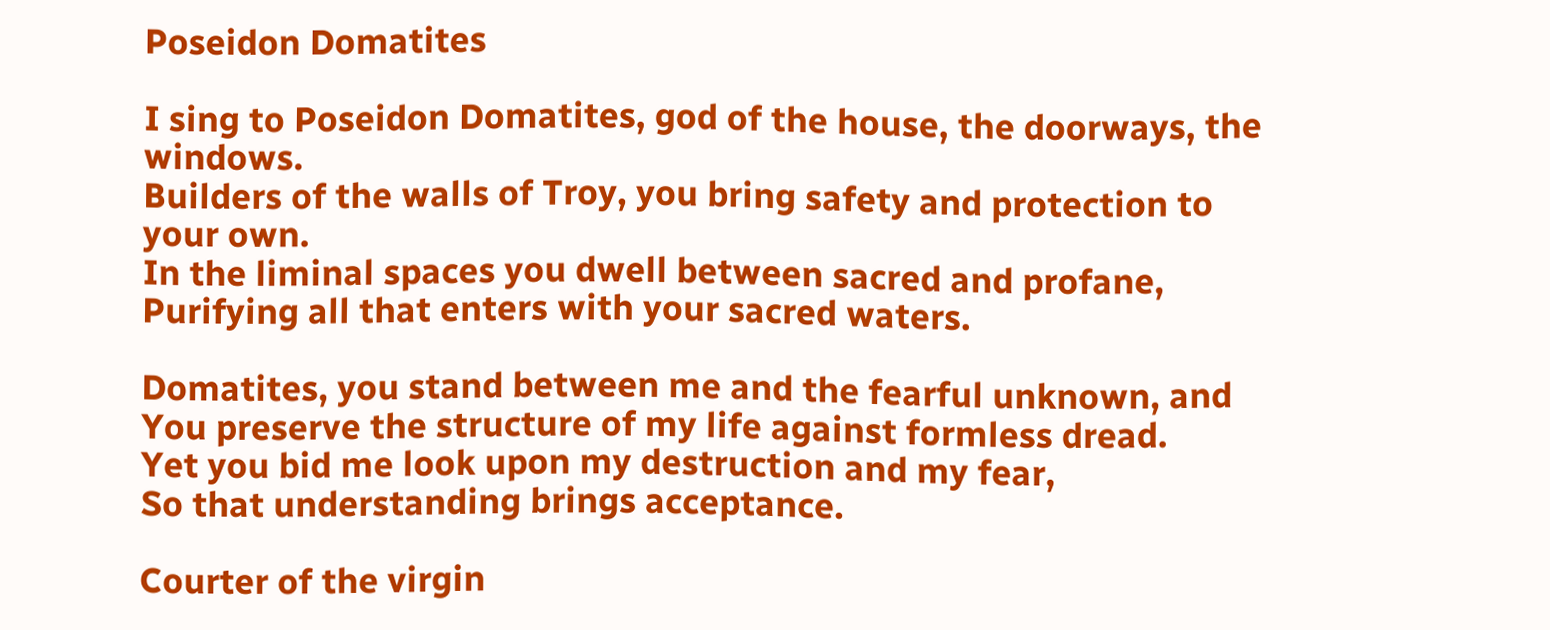Poseidon Domatites

I sing to Poseidon Domatites, god of the house, the doorways, the windows.
Builders of the walls of Troy, you bring safety and protection to your own.
In the liminal spaces you dwell between sacred and profane,
Purifying all that enters with your sacred waters.

Domatites, you stand between me and the fearful unknown, and
You preserve the structure of my life against formless dread.
Yet you bid me look upon my destruction and my fear,
So that understanding brings acceptance.

Courter of the virgin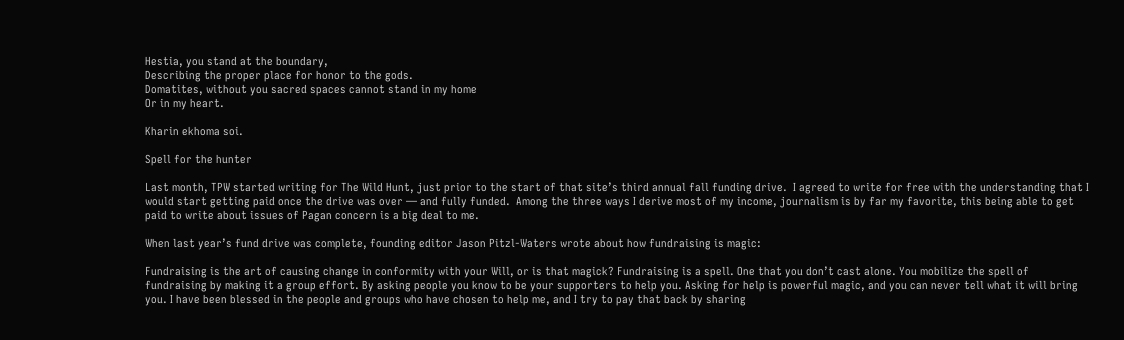Hestia, you stand at the boundary,
Describing the proper place for honor to the gods.
Domatites, without you sacred spaces cannot stand in my home
Or in my heart.

Kharin ekhoma soi.

Spell for the hunter

Last month, TPW started writing for The Wild Hunt, just prior to the start of that site’s third annual fall funding drive.  I agreed to write for free with the understanding that I would start getting paid once the drive was over — and fully funded.  Among the three ways I derive most of my income, journalism is by far my favorite, this being able to get paid to write about issues of Pagan concern is a big deal to me.

When last year’s fund drive was complete, founding editor Jason Pitzl-Waters wrote about how fundraising is magic:

Fundraising is the art of causing change in conformity with your Will, or is that magick? Fundraising is a spell. One that you don’t cast alone. You mobilize the spell of fundraising by making it a group effort. By asking people you know to be your supporters to help you. Asking for help is powerful magic, and you can never tell what it will bring you. I have been blessed in the people and groups who have chosen to help me, and I try to pay that back by sharing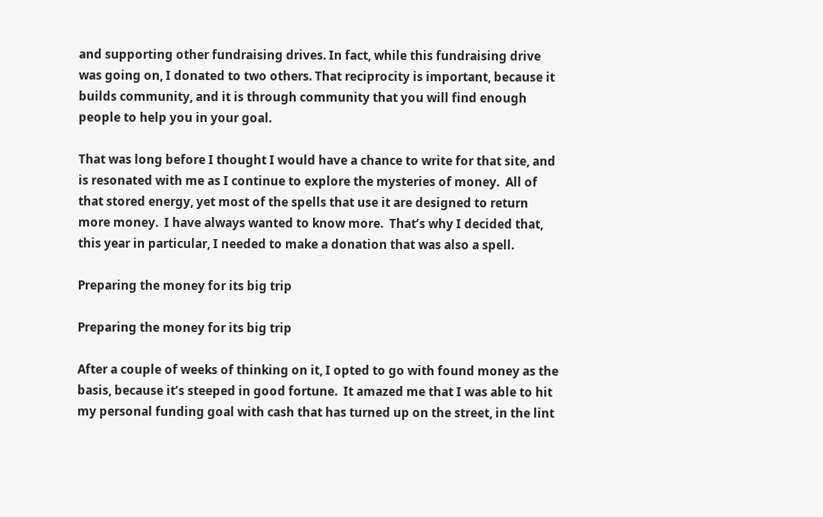and supporting other fundraising drives. In fact, while this fundraising drive was going on, I donated to two others. That reciprocity is important, because it builds community, and it is through community that you will find enough people to help you in your goal.

That was long before I thought I would have a chance to write for that site, and is resonated with me as I continue to explore the mysteries of money.  All of that stored energy, yet most of the spells that use it are designed to return more money.  I have always wanted to know more.  That’s why I decided that, this year in particular, I needed to make a donation that was also a spell.

Preparing the money for its big trip

Preparing the money for its big trip

After a couple of weeks of thinking on it, I opted to go with found money as the basis, because it’s steeped in good fortune.  It amazed me that I was able to hit my personal funding goal with cash that has turned up on the street, in the lint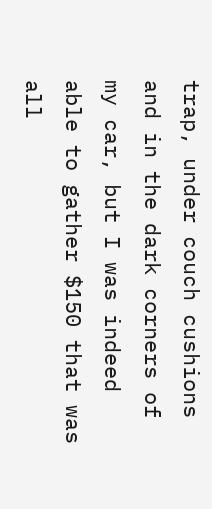trap, under couch cushions and in the dark corners of my car, but I was indeed able to gather $150 that was all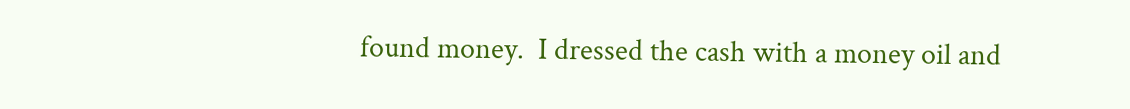found money.  I dressed the cash with a money oil and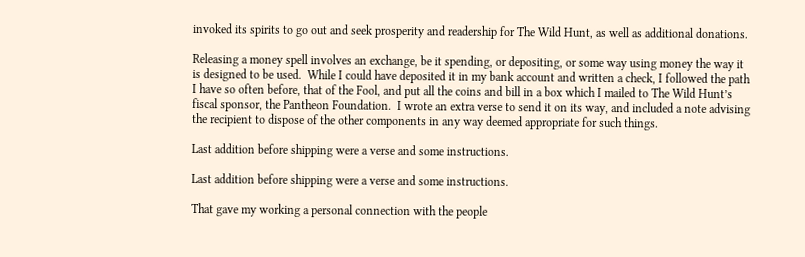invoked its spirits to go out and seek prosperity and readership for The Wild Hunt, as well as additional donations.

Releasing a money spell involves an exchange, be it spending, or depositing, or some way using money the way it is designed to be used.  While I could have deposited it in my bank account and written a check, I followed the path I have so often before, that of the Fool, and put all the coins and bill in a box which I mailed to The Wild Hunt’s fiscal sponsor, the Pantheon Foundation.  I wrote an extra verse to send it on its way, and included a note advising the recipient to dispose of the other components in any way deemed appropriate for such things.

Last addition before shipping were a verse and some instructions.

Last addition before shipping were a verse and some instructions.

That gave my working a personal connection with the people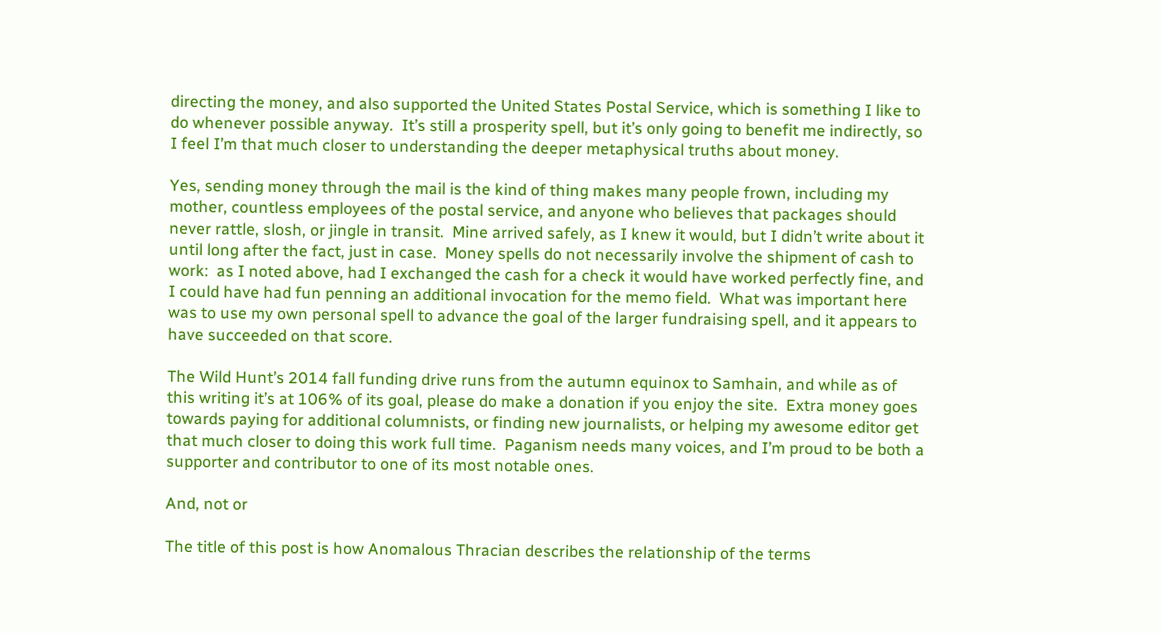directing the money, and also supported the United States Postal Service, which is something I like to do whenever possible anyway.  It’s still a prosperity spell, but it’s only going to benefit me indirectly, so I feel I’m that much closer to understanding the deeper metaphysical truths about money.

Yes, sending money through the mail is the kind of thing makes many people frown, including my mother, countless employees of the postal service, and anyone who believes that packages should never rattle, slosh, or jingle in transit.  Mine arrived safely, as I knew it would, but I didn’t write about it until long after the fact, just in case.  Money spells do not necessarily involve the shipment of cash to work:  as I noted above, had I exchanged the cash for a check it would have worked perfectly fine, and I could have had fun penning an additional invocation for the memo field.  What was important here was to use my own personal spell to advance the goal of the larger fundraising spell, and it appears to have succeeded on that score.

The Wild Hunt’s 2014 fall funding drive runs from the autumn equinox to Samhain, and while as of this writing it’s at 106% of its goal, please do make a donation if you enjoy the site.  Extra money goes towards paying for additional columnists, or finding new journalists, or helping my awesome editor get that much closer to doing this work full time.  Paganism needs many voices, and I’m proud to be both a supporter and contributor to one of its most notable ones.

And, not or

The title of this post is how Anomalous Thracian describes the relationship of the terms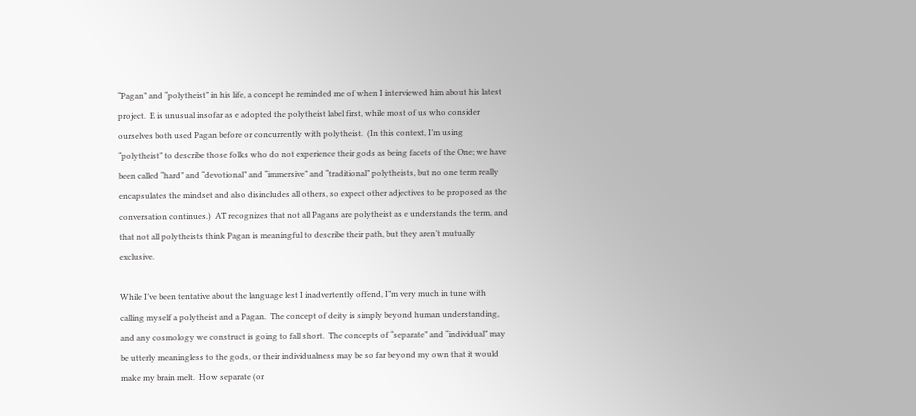“Pagan” and “polytheist” in his life, a concept he reminded me of when I interviewed him about his latest project.  E is unusual insofar as e adopted the polytheist label first, while most of us who consider ourselves both used Pagan before or concurrently with polytheist.  (In this context, I’m using “polytheist” to describe those folks who do not experience their gods as being facets of the One; we have been called “hard” and “devotional” and “immersive” and “traditional” polytheists, but no one term really encapsulates the mindset and also disincludes all others, so expect other adjectives to be proposed as the conversation continues.)  AT recognizes that not all Pagans are polytheist as e understands the term, and that not all polytheists think Pagan is meaningful to describe their path, but they aren’t mutually exclusive.

While I’ve been tentative about the language lest I inadvertently offend, I”m very much in tune with calling myself a polytheist and a Pagan.  The concept of deity is simply beyond human understanding, and any cosmology we construct is going to fall short.  The concepts of “separate” and “individual” may be utterly meaningless to the gods, or their individualness may be so far beyond my own that it would make my brain melt.  How separate (or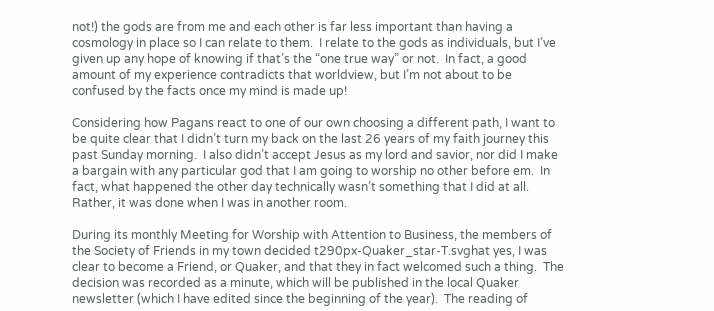not!) the gods are from me and each other is far less important than having a cosmology in place so I can relate to them.  I relate to the gods as individuals, but I’ve given up any hope of knowing if that’s the “one true way” or not.  In fact, a good amount of my experience contradicts that worldview, but I’m not about to be confused by the facts once my mind is made up!

Considering how Pagans react to one of our own choosing a different path, I want to be quite clear that I didn’t turn my back on the last 26 years of my faith journey this past Sunday morning.  I also didn’t accept Jesus as my lord and savior, nor did I make a bargain with any particular god that I am going to worship no other before em.  In fact, what happened the other day technically wasn’t something that I did at all.  Rather, it was done when I was in another room.

During its monthly Meeting for Worship with Attention to Business, the members of the Society of Friends in my town decided t290px-Quaker_star-T.svghat yes, I was clear to become a Friend, or Quaker, and that they in fact welcomed such a thing.  The decision was recorded as a minute, which will be published in the local Quaker newsletter (which I have edited since the beginning of the year).  The reading of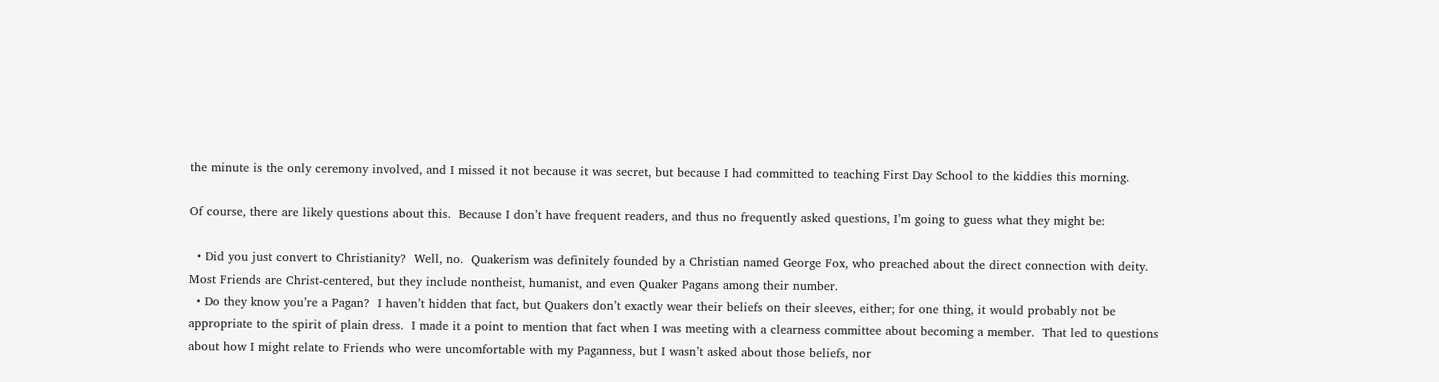the minute is the only ceremony involved, and I missed it not because it was secret, but because I had committed to teaching First Day School to the kiddies this morning.

Of course, there are likely questions about this.  Because I don’t have frequent readers, and thus no frequently asked questions, I’m going to guess what they might be:

  • Did you just convert to Christianity?  Well, no.  Quakerism was definitely founded by a Christian named George Fox, who preached about the direct connection with deity.  Most Friends are Christ-centered, but they include nontheist, humanist, and even Quaker Pagans among their number.
  • Do they know you’re a Pagan?  I haven’t hidden that fact, but Quakers don’t exactly wear their beliefs on their sleeves, either; for one thing, it would probably not be appropriate to the spirit of plain dress.  I made it a point to mention that fact when I was meeting with a clearness committee about becoming a member.  That led to questions about how I might relate to Friends who were uncomfortable with my Paganness, but I wasn’t asked about those beliefs, nor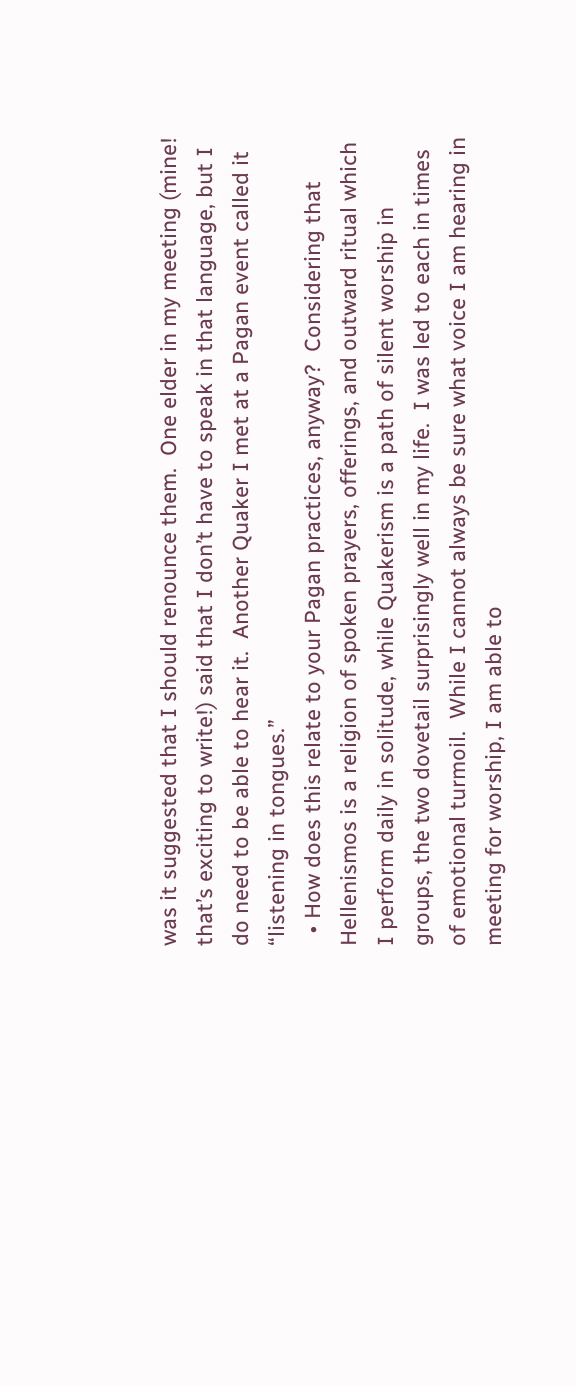was it suggested that I should renounce them.  One elder in my meeting (mine!  that’s exciting to write!) said that I don’t have to speak in that language, but I do need to be able to hear it.  Another Quaker I met at a Pagan event called it “listening in tongues.”
  • How does this relate to your Pagan practices, anyway?  Considering that Hellenismos is a religion of spoken prayers, offerings, and outward ritual which I perform daily in solitude, while Quakerism is a path of silent worship in groups, the two dovetail surprisingly well in my life.  I was led to each in times of emotional turmoil.  While I cannot always be sure what voice I am hearing in meeting for worship, I am able to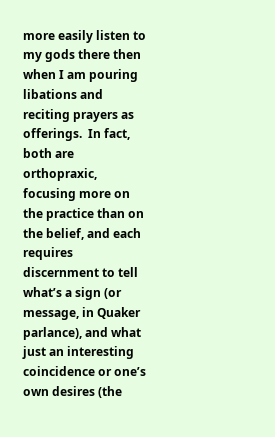more easily listen to my gods there then when I am pouring libations and reciting prayers as offerings.  In fact, both are orthopraxic, focusing more on the practice than on the belief, and each requires discernment to tell what’s a sign (or message, in Quaker parlance), and what just an interesting coincidence or one’s own desires (the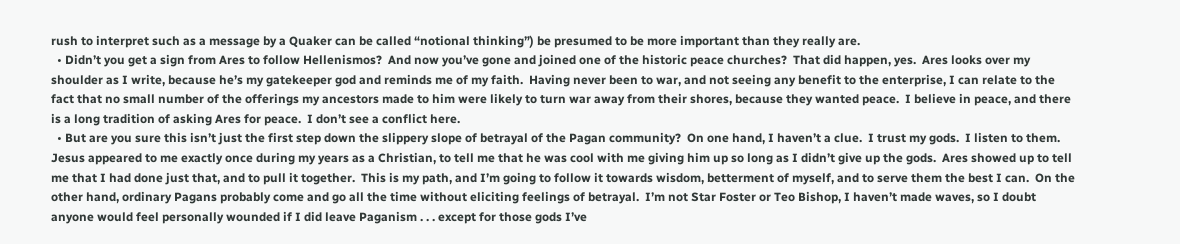rush to interpret such as a message by a Quaker can be called “notional thinking”) be presumed to be more important than they really are.
  • Didn’t you get a sign from Ares to follow Hellenismos?  And now you’ve gone and joined one of the historic peace churches?  That did happen, yes.  Ares looks over my shoulder as I write, because he’s my gatekeeper god and reminds me of my faith.  Having never been to war, and not seeing any benefit to the enterprise, I can relate to the fact that no small number of the offerings my ancestors made to him were likely to turn war away from their shores, because they wanted peace.  I believe in peace, and there is a long tradition of asking Ares for peace.  I don’t see a conflict here.
  • But are you sure this isn’t just the first step down the slippery slope of betrayal of the Pagan community?  On one hand, I haven’t a clue.  I trust my gods.  I listen to them.  Jesus appeared to me exactly once during my years as a Christian, to tell me that he was cool with me giving him up so long as I didn’t give up the gods.  Ares showed up to tell me that I had done just that, and to pull it together.  This is my path, and I’m going to follow it towards wisdom, betterment of myself, and to serve them the best I can.  On the other hand, ordinary Pagans probably come and go all the time without eliciting feelings of betrayal.  I’m not Star Foster or Teo Bishop, I haven’t made waves, so I doubt anyone would feel personally wounded if I did leave Paganism . . . except for those gods I’ve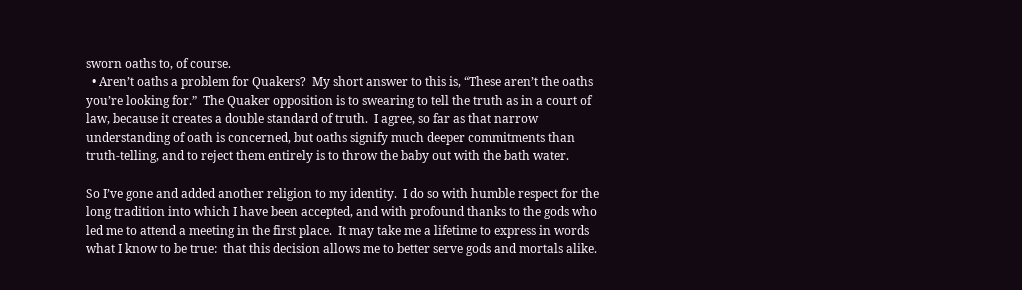sworn oaths to, of course.
  • Aren’t oaths a problem for Quakers?  My short answer to this is, “These aren’t the oaths you’re looking for.”  The Quaker opposition is to swearing to tell the truth as in a court of law, because it creates a double standard of truth.  I agree, so far as that narrow understanding of oath is concerned, but oaths signify much deeper commitments than truth-telling, and to reject them entirely is to throw the baby out with the bath water.

So I’ve gone and added another religion to my identity.  I do so with humble respect for the long tradition into which I have been accepted, and with profound thanks to the gods who led me to attend a meeting in the first place.  It may take me a lifetime to express in words what I know to be true:  that this decision allows me to better serve gods and mortals alike.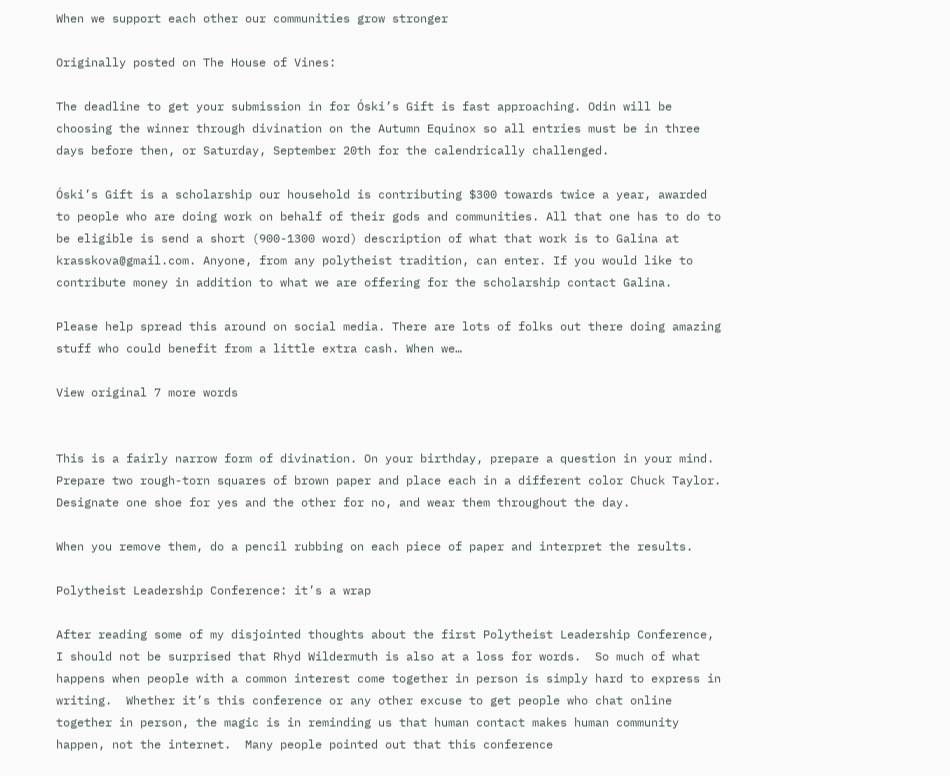When we support each other our communities grow stronger

Originally posted on The House of Vines:

The deadline to get your submission in for Óski’s Gift is fast approaching. Odin will be choosing the winner through divination on the Autumn Equinox so all entries must be in three days before then, or Saturday, September 20th for the calendrically challenged.

Óski’s Gift is a scholarship our household is contributing $300 towards twice a year, awarded to people who are doing work on behalf of their gods and communities. All that one has to do to be eligible is send a short (900-1300 word) description of what that work is to Galina at krasskova@gmail.com. Anyone, from any polytheist tradition, can enter. If you would like to contribute money in addition to what we are offering for the scholarship contact Galina.

Please help spread this around on social media. There are lots of folks out there doing amazing stuff who could benefit from a little extra cash. When we…

View original 7 more words


This is a fairly narrow form of divination. On your birthday, prepare a question in your mind. Prepare two rough-torn squares of brown paper and place each in a different color Chuck Taylor. Designate one shoe for yes and the other for no, and wear them throughout the day.

When you remove them, do a pencil rubbing on each piece of paper and interpret the results.

Polytheist Leadership Conference: it’s a wrap

After reading some of my disjointed thoughts about the first Polytheist Leadership Conference, I should not be surprised that Rhyd Wildermuth is also at a loss for words.  So much of what happens when people with a common interest come together in person is simply hard to express in writing.  Whether it’s this conference or any other excuse to get people who chat online together in person, the magic is in reminding us that human contact makes human community happen, not the internet.  Many people pointed out that this conference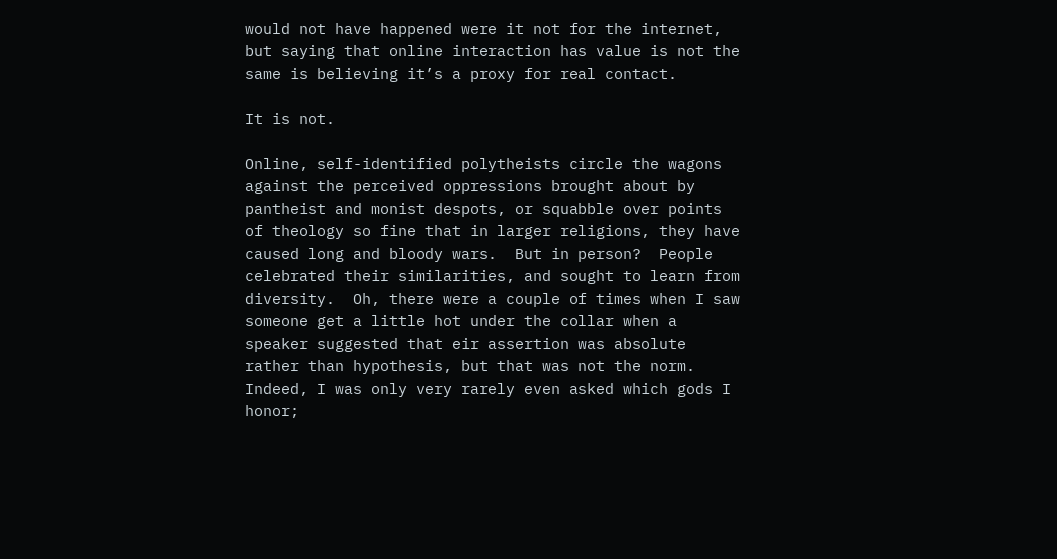would not have happened were it not for the internet, but saying that online interaction has value is not the same is believing it’s a proxy for real contact.

It is not.

Online, self-identified polytheists circle the wagons against the perceived oppressions brought about by pantheist and monist despots, or squabble over points of theology so fine that in larger religions, they have caused long and bloody wars.  But in person?  People celebrated their similarities, and sought to learn from diversity.  Oh, there were a couple of times when I saw someone get a little hot under the collar when a speaker suggested that eir assertion was absolute rather than hypothesis, but that was not the norm.  Indeed, I was only very rarely even asked which gods I honor;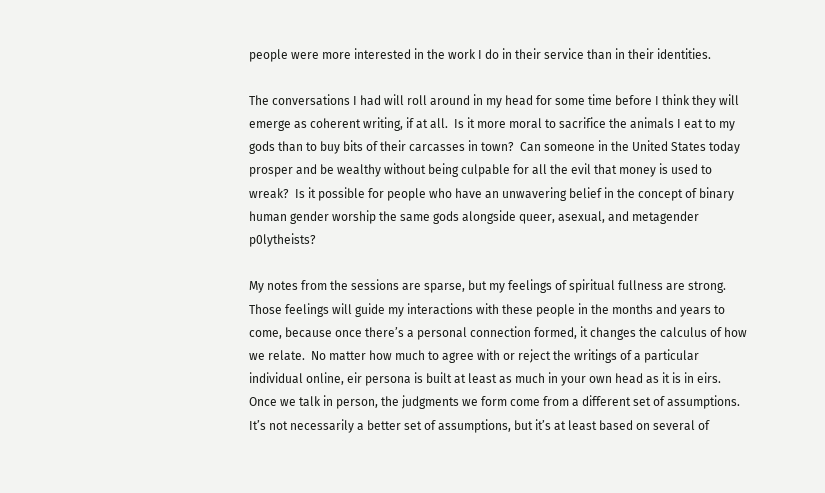people were more interested in the work I do in their service than in their identities.

The conversations I had will roll around in my head for some time before I think they will emerge as coherent writing, if at all.  Is it more moral to sacrifice the animals I eat to my gods than to buy bits of their carcasses in town?  Can someone in the United States today prosper and be wealthy without being culpable for all the evil that money is used to wreak?  Is it possible for people who have an unwavering belief in the concept of binary human gender worship the same gods alongside queer, asexual, and metagender p0lytheists?

My notes from the sessions are sparse, but my feelings of spiritual fullness are strong.  Those feelings will guide my interactions with these people in the months and years to come, because once there’s a personal connection formed, it changes the calculus of how we relate.  No matter how much to agree with or reject the writings of a particular individual online, eir persona is built at least as much in your own head as it is in eirs.  Once we talk in person, the judgments we form come from a different set of assumptions.  It’s not necessarily a better set of assumptions, but it’s at least based on several of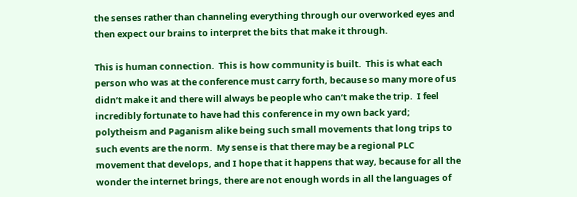the senses rather than channeling everything through our overworked eyes and then expect our brains to interpret the bits that make it through.

This is human connection.  This is how community is built.  This is what each person who was at the conference must carry forth, because so many more of us didn’t make it and there will always be people who can’t make the trip.  I feel incredibly fortunate to have had this conference in my own back yard; polytheism and Paganism alike being such small movements that long trips to such events are the norm.  My sense is that there may be a regional PLC movement that develops, and I hope that it happens that way, because for all the wonder the internet brings, there are not enough words in all the languages of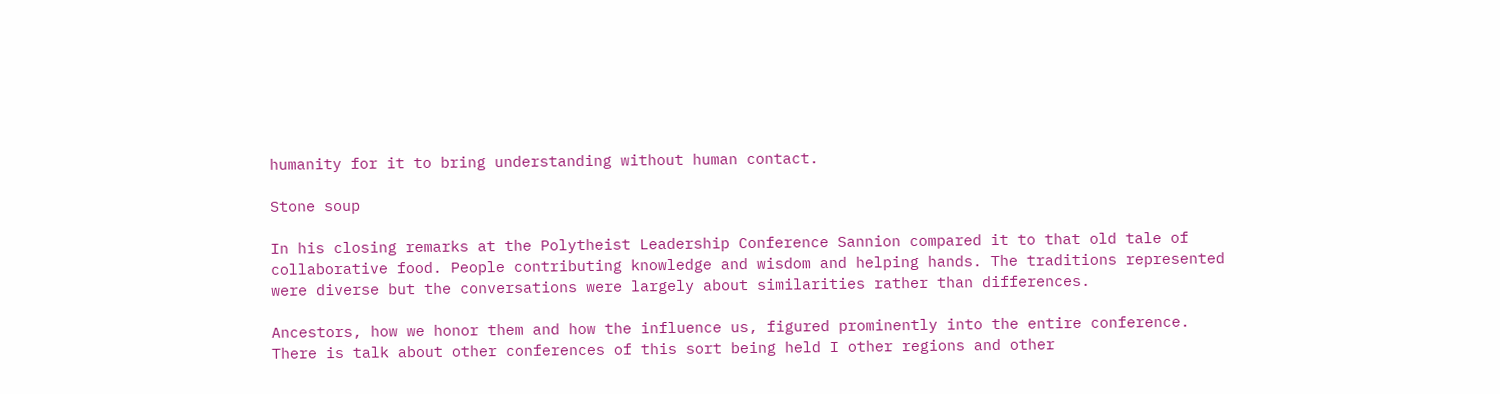humanity for it to bring understanding without human contact.

Stone soup

In his closing remarks at the Polytheist Leadership Conference Sannion compared it to that old tale of collaborative food. People contributing knowledge and wisdom and helping hands. The traditions represented were diverse but the conversations were largely about similarities rather than differences.

Ancestors, how we honor them and how the influence us, figured prominently into the entire conference. There is talk about other conferences of this sort being held I other regions and other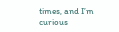times, and I’m curious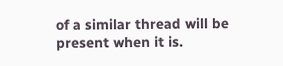of a similar thread will be present when it is.